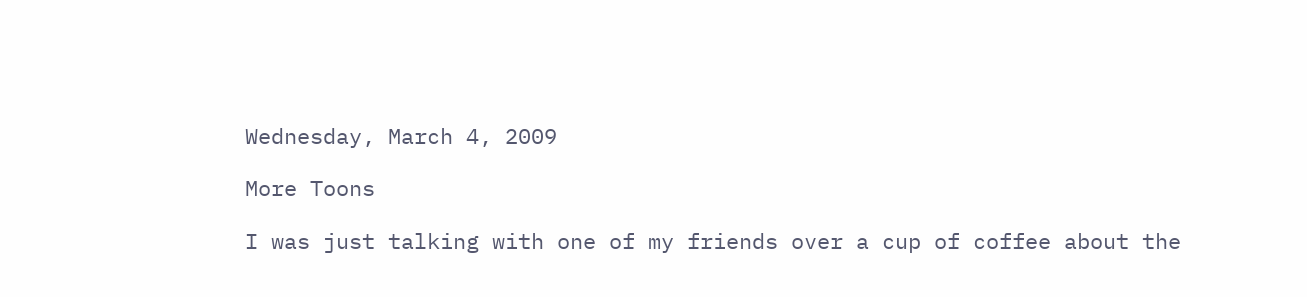Wednesday, March 4, 2009

More Toons

I was just talking with one of my friends over a cup of coffee about the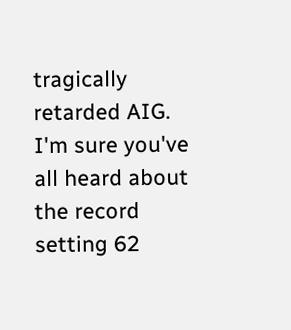tragically retarded AIG. I'm sure you've all heard about the record setting 62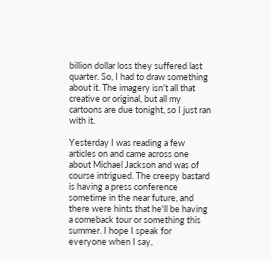billion dollar loss they suffered last quarter. So, I had to draw something about it. The imagery isn't all that creative or original, but all my cartoons are due tonight, so I just ran with it.

Yesterday I was reading a few articles on and came across one about Michael Jackson and was of course intrigued. The creepy bastard is having a press conference sometime in the near future, and there were hints that he'll be having a comeback tour or something this summer. I hope I speak for everyone when I say,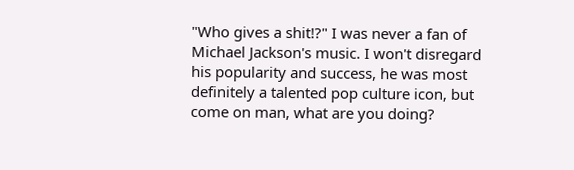"Who gives a shit!?" I was never a fan of Michael Jackson's music. I won't disregard his popularity and success, he was most definitely a talented pop culture icon, but come on man, what are you doing?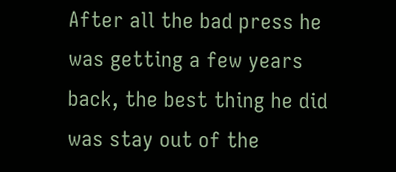After all the bad press he was getting a few years back, the best thing he did was stay out of the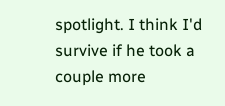spotlight. I think I'd survive if he took a couple more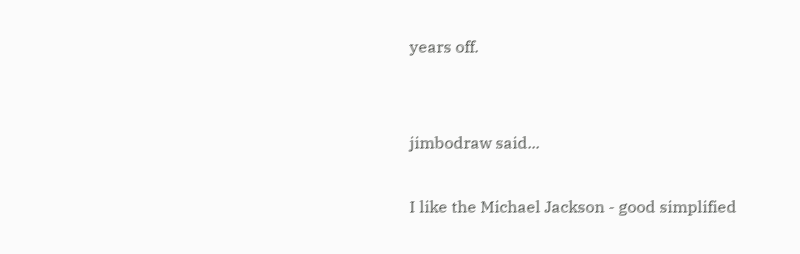years off.


jimbodraw said...

I like the Michael Jackson - good simplified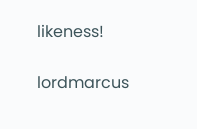likeness!

lordmarcus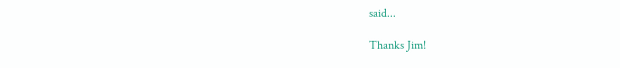said...

Thanks Jim!